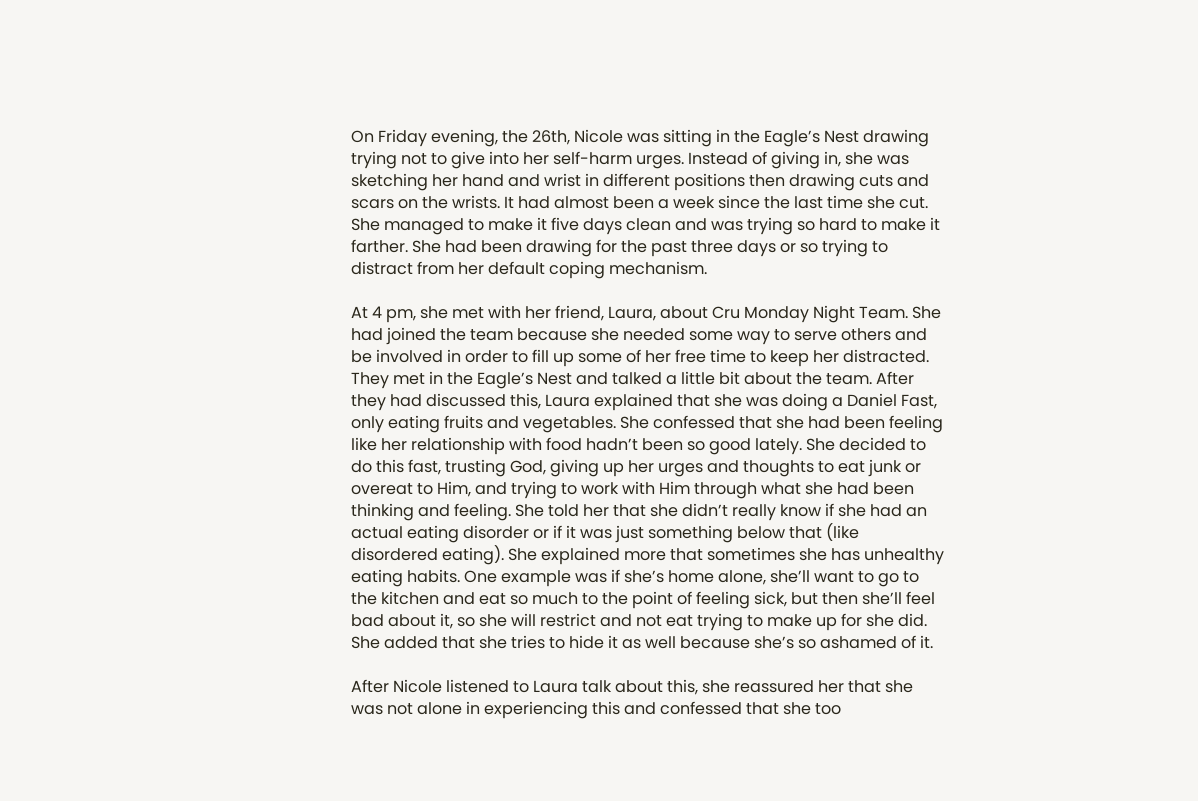On Friday evening, the 26th, Nicole was sitting in the Eagle’s Nest drawing trying not to give into her self-harm urges. Instead of giving in, she was sketching her hand and wrist in different positions then drawing cuts and scars on the wrists. It had almost been a week since the last time she cut. She managed to make it five days clean and was trying so hard to make it farther. She had been drawing for the past three days or so trying to distract from her default coping mechanism.

At 4 pm, she met with her friend, Laura, about Cru Monday Night Team. She had joined the team because she needed some way to serve others and be involved in order to fill up some of her free time to keep her distracted. They met in the Eagle’s Nest and talked a little bit about the team. After they had discussed this, Laura explained that she was doing a Daniel Fast, only eating fruits and vegetables. She confessed that she had been feeling like her relationship with food hadn’t been so good lately. She decided to do this fast, trusting God, giving up her urges and thoughts to eat junk or overeat to Him, and trying to work with Him through what she had been thinking and feeling. She told her that she didn’t really know if she had an actual eating disorder or if it was just something below that (like disordered eating). She explained more that sometimes she has unhealthy eating habits. One example was if she’s home alone, she’ll want to go to the kitchen and eat so much to the point of feeling sick, but then she’ll feel bad about it, so she will restrict and not eat trying to make up for she did. She added that she tries to hide it as well because she’s so ashamed of it.

After Nicole listened to Laura talk about this, she reassured her that she was not alone in experiencing this and confessed that she too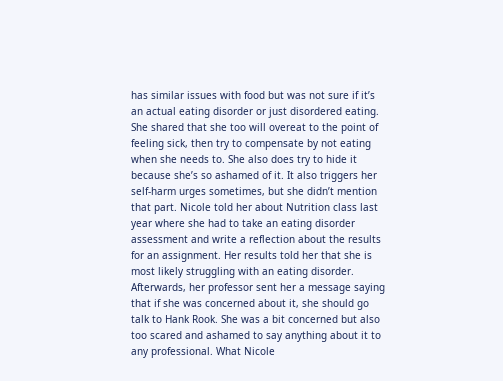has similar issues with food but was not sure if it’s an actual eating disorder or just disordered eating. She shared that she too will overeat to the point of feeling sick, then try to compensate by not eating when she needs to. She also does try to hide it because she’s so ashamed of it. It also triggers her self-harm urges sometimes, but she didn’t mention that part. Nicole told her about Nutrition class last year where she had to take an eating disorder assessment and write a reflection about the results for an assignment. Her results told her that she is most likely struggling with an eating disorder. Afterwards, her professor sent her a message saying that if she was concerned about it, she should go talk to Hank Rook. She was a bit concerned but also too scared and ashamed to say anything about it to any professional. What Nicole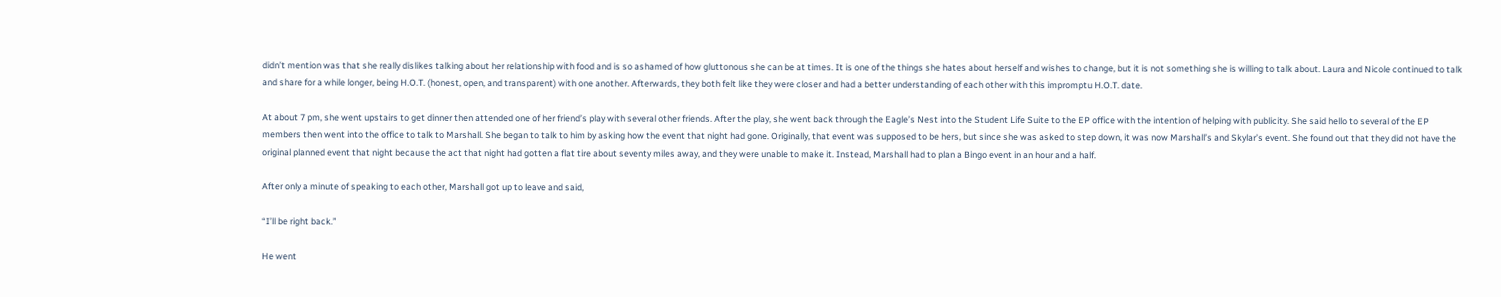didn’t mention was that she really dislikes talking about her relationship with food and is so ashamed of how gluttonous she can be at times. It is one of the things she hates about herself and wishes to change, but it is not something she is willing to talk about. Laura and Nicole continued to talk and share for a while longer, being H.O.T. (honest, open, and transparent) with one another. Afterwards, they both felt like they were closer and had a better understanding of each other with this impromptu H.O.T. date.

At about 7 pm, she went upstairs to get dinner then attended one of her friend’s play with several other friends. After the play, she went back through the Eagle’s Nest into the Student Life Suite to the EP office with the intention of helping with publicity. She said hello to several of the EP members then went into the office to talk to Marshall. She began to talk to him by asking how the event that night had gone. Originally, that event was supposed to be hers, but since she was asked to step down, it was now Marshall’s and Skylar’s event. She found out that they did not have the original planned event that night because the act that night had gotten a flat tire about seventy miles away, and they were unable to make it. Instead, Marshall had to plan a Bingo event in an hour and a half.

After only a minute of speaking to each other, Marshall got up to leave and said,

“I’ll be right back.”

He went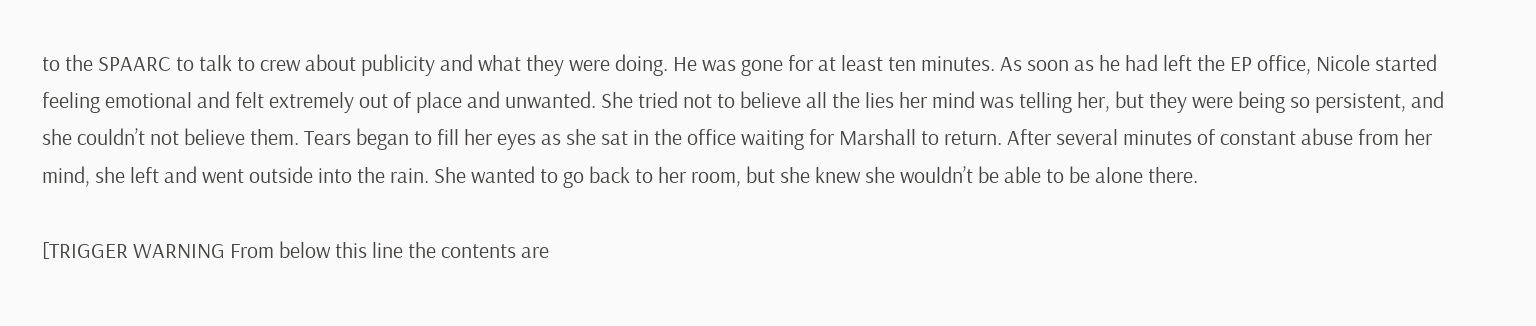to the SPAARC to talk to crew about publicity and what they were doing. He was gone for at least ten minutes. As soon as he had left the EP office, Nicole started feeling emotional and felt extremely out of place and unwanted. She tried not to believe all the lies her mind was telling her, but they were being so persistent, and she couldn’t not believe them. Tears began to fill her eyes as she sat in the office waiting for Marshall to return. After several minutes of constant abuse from her mind, she left and went outside into the rain. She wanted to go back to her room, but she knew she wouldn’t be able to be alone there.

[TRIGGER WARNING From below this line the contents are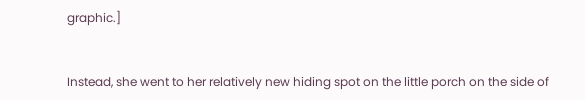graphic.]


Instead, she went to her relatively new hiding spot on the little porch on the side of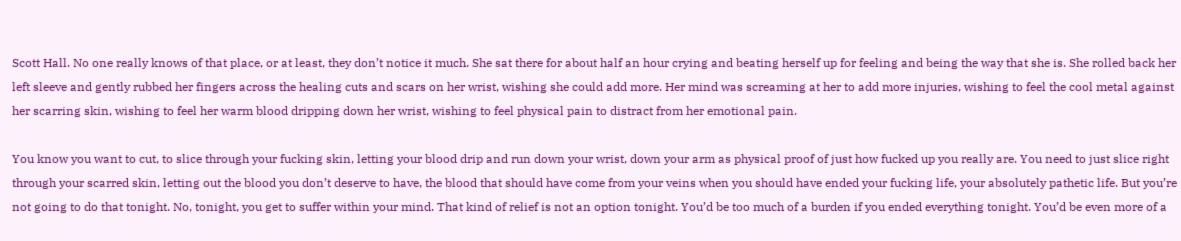Scott Hall. No one really knows of that place, or at least, they don’t notice it much. She sat there for about half an hour crying and beating herself up for feeling and being the way that she is. She rolled back her left sleeve and gently rubbed her fingers across the healing cuts and scars on her wrist, wishing she could add more. Her mind was screaming at her to add more injuries, wishing to feel the cool metal against her scarring skin, wishing to feel her warm blood dripping down her wrist, wishing to feel physical pain to distract from her emotional pain.

You know you want to cut, to slice through your fucking skin, letting your blood drip and run down your wrist, down your arm as physical proof of just how fucked up you really are. You need to just slice right through your scarred skin, letting out the blood you don’t deserve to have, the blood that should have come from your veins when you should have ended your fucking life, your absolutely pathetic life. But you’re not going to do that tonight. No, tonight, you get to suffer within your mind. That kind of relief is not an option tonight. You’d be too much of a burden if you ended everything tonight. You’d be even more of a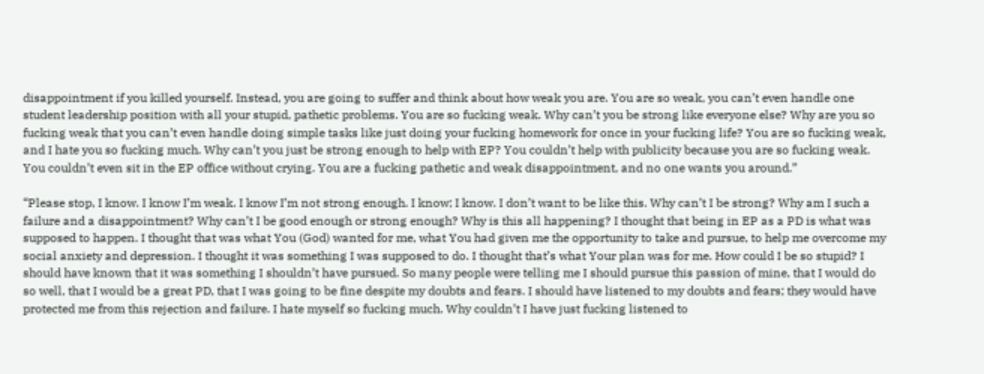disappointment if you killed yourself. Instead, you are going to suffer and think about how weak you are. You are so weak, you can’t even handle one student leadership position with all your stupid, pathetic problems. You are so fucking weak. Why can’t you be strong like everyone else? Why are you so fucking weak that you can’t even handle doing simple tasks like just doing your fucking homework for once in your fucking life? You are so fucking weak, and I hate you so fucking much. Why can’t you just be strong enough to help with EP? You couldn’t help with publicity because you are so fucking weak. You couldn’t even sit in the EP office without crying. You are a fucking pathetic and weak disappointment, and no one wants you around.”

“Please stop, I know. I know I’m weak. I know I’m not strong enough. I know; I know. I don’t want to be like this. Why can’t I be strong? Why am I such a failure and a disappointment? Why can’t I be good enough or strong enough? Why is this all happening? I thought that being in EP as a PD is what was supposed to happen. I thought that was what You (God) wanted for me, what You had given me the opportunity to take and pursue, to help me overcome my social anxiety and depression. I thought it was something I was supposed to do. I thought that’s what Your plan was for me. How could I be so stupid? I should have known that it was something I shouldn’t have pursued. So many people were telling me I should pursue this passion of mine, that I would do so well, that I would be a great PD, that I was going to be fine despite my doubts and fears. I should have listened to my doubts and fears; they would have protected me from this rejection and failure. I hate myself so fucking much. Why couldn’t I have just fucking listened to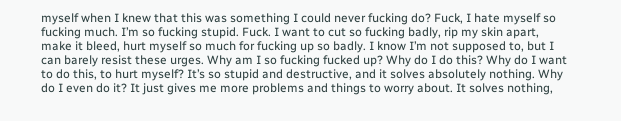myself when I knew that this was something I could never fucking do? Fuck, I hate myself so fucking much. I’m so fucking stupid. Fuck. I want to cut so fucking badly, rip my skin apart, make it bleed, hurt myself so much for fucking up so badly. I know I’m not supposed to, but I can barely resist these urges. Why am I so fucking fucked up? Why do I do this? Why do I want to do this, to hurt myself? It’s so stupid and destructive, and it solves absolutely nothing. Why do I even do it? It just gives me more problems and things to worry about. It solves nothing,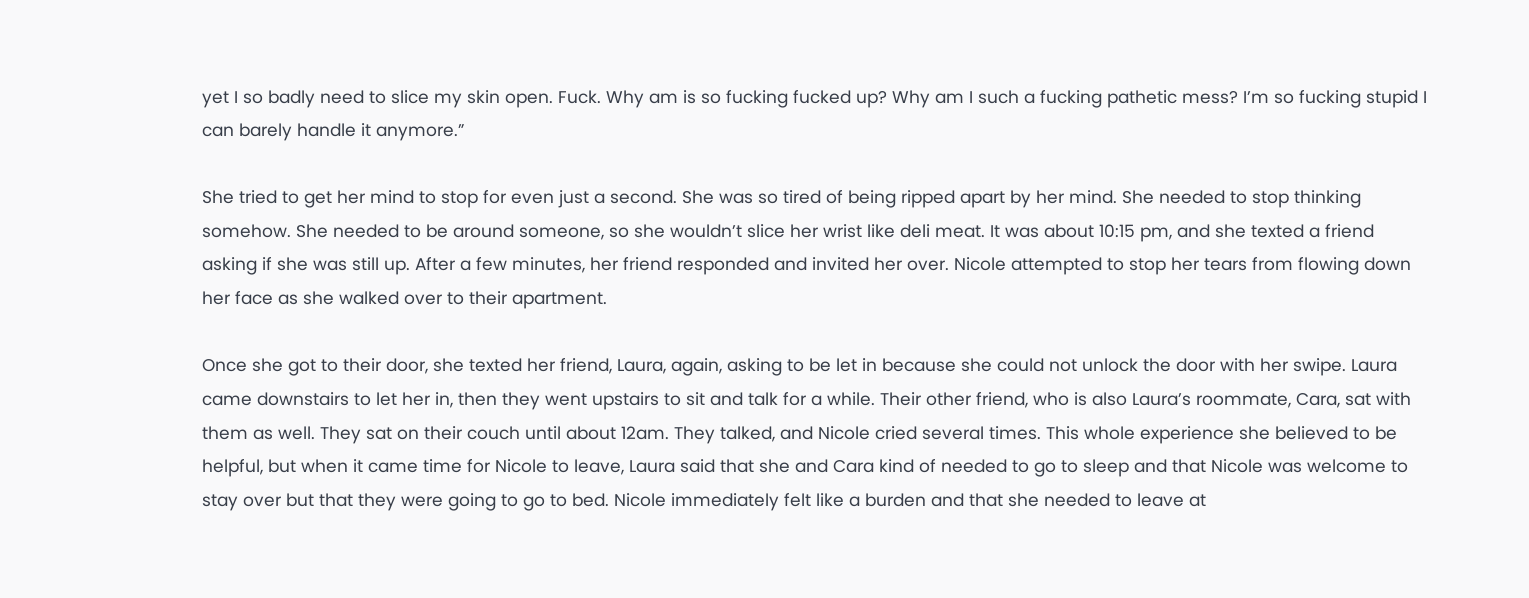yet I so badly need to slice my skin open. Fuck. Why am is so fucking fucked up? Why am I such a fucking pathetic mess? I’m so fucking stupid I can barely handle it anymore.”

She tried to get her mind to stop for even just a second. She was so tired of being ripped apart by her mind. She needed to stop thinking somehow. She needed to be around someone, so she wouldn’t slice her wrist like deli meat. It was about 10:15 pm, and she texted a friend asking if she was still up. After a few minutes, her friend responded and invited her over. Nicole attempted to stop her tears from flowing down her face as she walked over to their apartment.

Once she got to their door, she texted her friend, Laura, again, asking to be let in because she could not unlock the door with her swipe. Laura came downstairs to let her in, then they went upstairs to sit and talk for a while. Their other friend, who is also Laura’s roommate, Cara, sat with them as well. They sat on their couch until about 12am. They talked, and Nicole cried several times. This whole experience she believed to be helpful, but when it came time for Nicole to leave, Laura said that she and Cara kind of needed to go to sleep and that Nicole was welcome to stay over but that they were going to go to bed. Nicole immediately felt like a burden and that she needed to leave at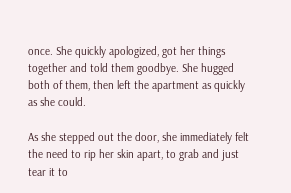once. She quickly apologized, got her things together and told them goodbye. She hugged both of them, then left the apartment as quickly as she could.

As she stepped out the door, she immediately felt the need to rip her skin apart, to grab and just tear it to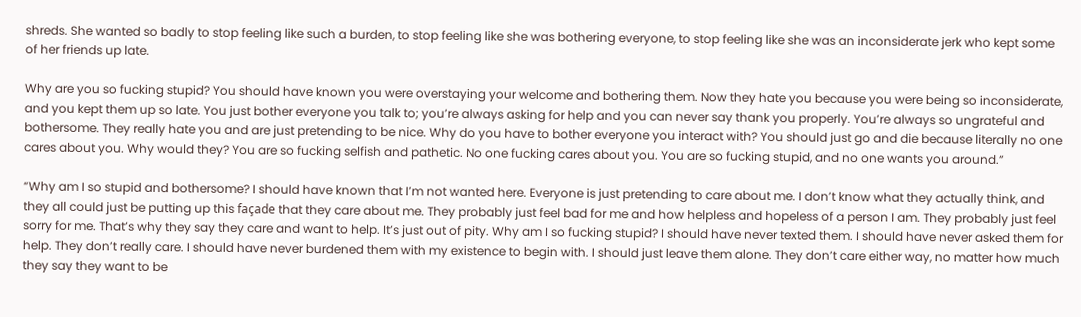shreds. She wanted so badly to stop feeling like such a burden, to stop feeling like she was bothering everyone, to stop feeling like she was an inconsiderate jerk who kept some of her friends up late.

Why are you so fucking stupid? You should have known you were overstaying your welcome and bothering them. Now they hate you because you were being so inconsiderate, and you kept them up so late. You just bother everyone you talk to; you’re always asking for help and you can never say thank you properly. You’re always so ungrateful and bothersome. They really hate you and are just pretending to be nice. Why do you have to bother everyone you interact with? You should just go and die because literally no one cares about you. Why would they? You are so fucking selfish and pathetic. No one fucking cares about you. You are so fucking stupid, and no one wants you around.”

“Why am I so stupid and bothersome? I should have known that I’m not wanted here. Everyone is just pretending to care about me. I don’t know what they actually think, and they all could just be putting up this façade that they care about me. They probably just feel bad for me and how helpless and hopeless of a person I am. They probably just feel sorry for me. That’s why they say they care and want to help. It’s just out of pity. Why am I so fucking stupid? I should have never texted them. I should have never asked them for help. They don’t really care. I should have never burdened them with my existence to begin with. I should just leave them alone. They don’t care either way, no matter how much they say they want to be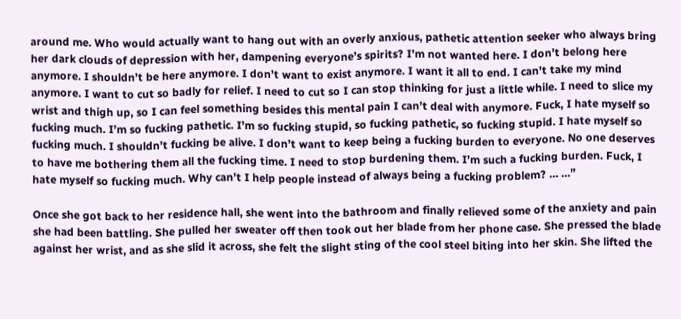around me. Who would actually want to hang out with an overly anxious, pathetic attention seeker who always bring her dark clouds of depression with her, dampening everyone’s spirits? I’m not wanted here. I don’t belong here anymore. I shouldn’t be here anymore. I don’t want to exist anymore. I want it all to end. I can’t take my mind anymore. I want to cut so badly for relief. I need to cut so I can stop thinking for just a little while. I need to slice my wrist and thigh up, so I can feel something besides this mental pain I can’t deal with anymore. Fuck, I hate myself so fucking much. I’m so fucking pathetic. I’m so fucking stupid, so fucking pathetic, so fucking stupid. I hate myself so fucking much. I shouldn’t fucking be alive. I don’t want to keep being a fucking burden to everyone. No one deserves to have me bothering them all the fucking time. I need to stop burdening them. I’m such a fucking burden. Fuck, I hate myself so fucking much. Why can’t I help people instead of always being a fucking problem? … …”

Once she got back to her residence hall, she went into the bathroom and finally relieved some of the anxiety and pain she had been battling. She pulled her sweater off then took out her blade from her phone case. She pressed the blade against her wrist, and as she slid it across, she felt the slight sting of the cool steel biting into her skin. She lifted the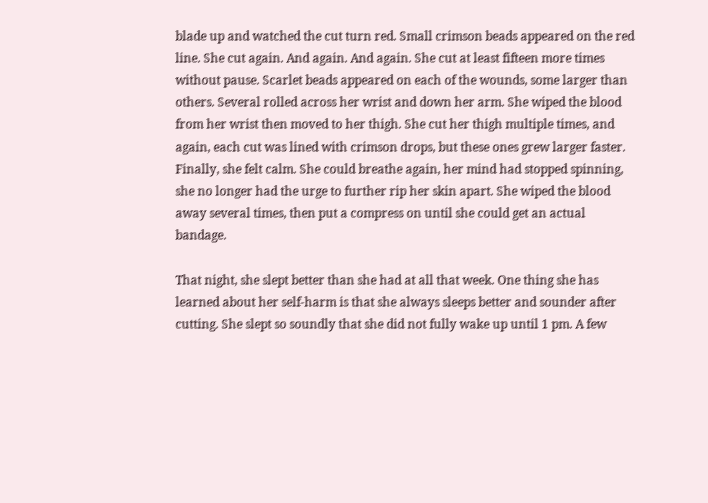blade up and watched the cut turn red. Small crimson beads appeared on the red line. She cut again. And again. And again. She cut at least fifteen more times without pause. Scarlet beads appeared on each of the wounds, some larger than others. Several rolled across her wrist and down her arm. She wiped the blood from her wrist then moved to her thigh. She cut her thigh multiple times, and again, each cut was lined with crimson drops, but these ones grew larger faster. Finally, she felt calm. She could breathe again, her mind had stopped spinning, she no longer had the urge to further rip her skin apart. She wiped the blood away several times, then put a compress on until she could get an actual bandage.

That night, she slept better than she had at all that week. One thing she has learned about her self-harm is that she always sleeps better and sounder after cutting. She slept so soundly that she did not fully wake up until 1 pm. A few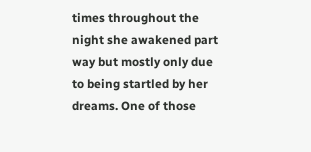times throughout the night she awakened part way but mostly only due to being startled by her dreams. One of those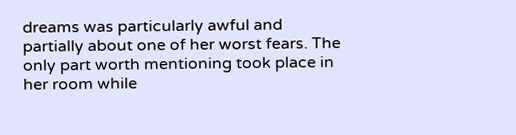dreams was particularly awful and partially about one of her worst fears. The only part worth mentioning took place in her room while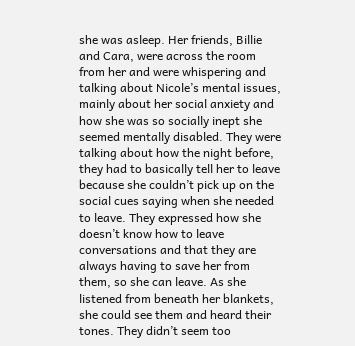she was asleep. Her friends, Billie and Cara, were across the room from her and were whispering and talking about Nicole’s mental issues, mainly about her social anxiety and how she was so socially inept she seemed mentally disabled. They were talking about how the night before, they had to basically tell her to leave because she couldn’t pick up on the social cues saying when she needed to leave. They expressed how she doesn’t know how to leave conversations and that they are always having to save her from them, so she can leave. As she listened from beneath her blankets, she could see them and heard their tones. They didn’t seem too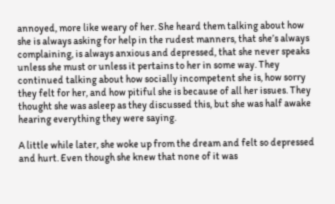annoyed, more like weary of her. She heard them talking about how she is always asking for help in the rudest manners, that she’s always complaining, is always anxious and depressed, that she never speaks unless she must or unless it pertains to her in some way. They continued talking about how socially incompetent she is, how sorry they felt for her, and how pitiful she is because of all her issues. They thought she was asleep as they discussed this, but she was half awake hearing everything they were saying.

A little while later, she woke up from the dream and felt so depressed and hurt. Even though she knew that none of it was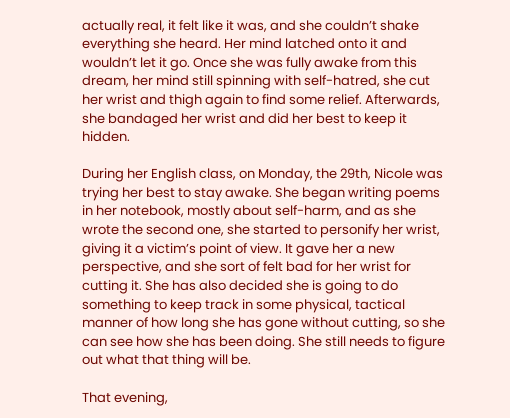actually real, it felt like it was, and she couldn’t shake everything she heard. Her mind latched onto it and wouldn’t let it go. Once she was fully awake from this dream, her mind still spinning with self-hatred, she cut her wrist and thigh again to find some relief. Afterwards, she bandaged her wrist and did her best to keep it hidden.

During her English class, on Monday, the 29th, Nicole was trying her best to stay awake. She began writing poems in her notebook, mostly about self-harm, and as she wrote the second one, she started to personify her wrist, giving it a victim’s point of view. It gave her a new perspective, and she sort of felt bad for her wrist for cutting it. She has also decided she is going to do something to keep track in some physical, tactical manner of how long she has gone without cutting, so she can see how she has been doing. She still needs to figure out what that thing will be.

That evening,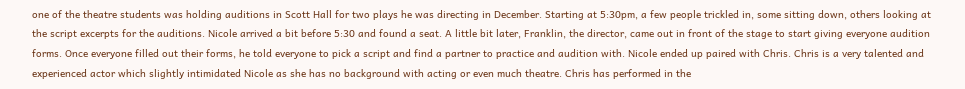one of the theatre students was holding auditions in Scott Hall for two plays he was directing in December. Starting at 5:30pm, a few people trickled in, some sitting down, others looking at the script excerpts for the auditions. Nicole arrived a bit before 5:30 and found a seat. A little bit later, Franklin, the director, came out in front of the stage to start giving everyone audition forms. Once everyone filled out their forms, he told everyone to pick a script and find a partner to practice and audition with. Nicole ended up paired with Chris. Chris is a very talented and experienced actor which slightly intimidated Nicole as she has no background with acting or even much theatre. Chris has performed in the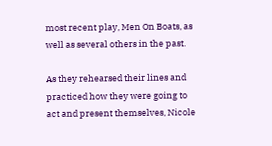most recent play, Men On Boats, as well as several others in the past.

As they rehearsed their lines and practiced how they were going to act and present themselves, Nicole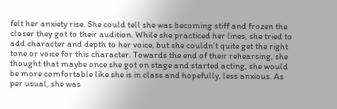felt her anxiety rise. She could tell she was becoming stiff and frozen the closer they got to their audition. While she practiced her lines, she tried to add character and depth to her voice, but she couldn’t quite get the right tone or voice for this character. Towards the end of their rehearsing, she thought that maybe once she got on stage and started acting, she would be more comfortable like she is in class and hopefully, less anxious. As per usual, she was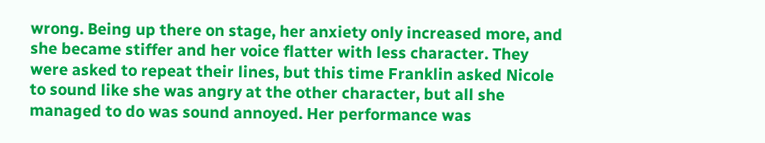wrong. Being up there on stage, her anxiety only increased more, and she became stiffer and her voice flatter with less character. They were asked to repeat their lines, but this time Franklin asked Nicole to sound like she was angry at the other character, but all she managed to do was sound annoyed. Her performance was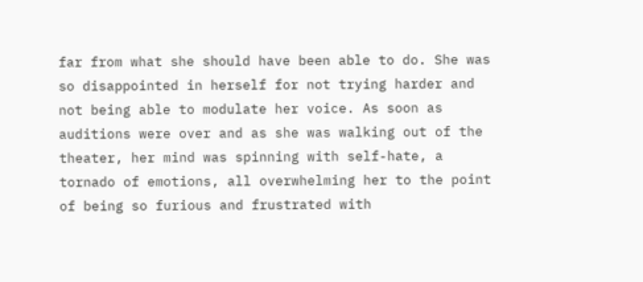far from what she should have been able to do. She was so disappointed in herself for not trying harder and not being able to modulate her voice. As soon as auditions were over and as she was walking out of the theater, her mind was spinning with self-hate, a tornado of emotions, all overwhelming her to the point of being so furious and frustrated with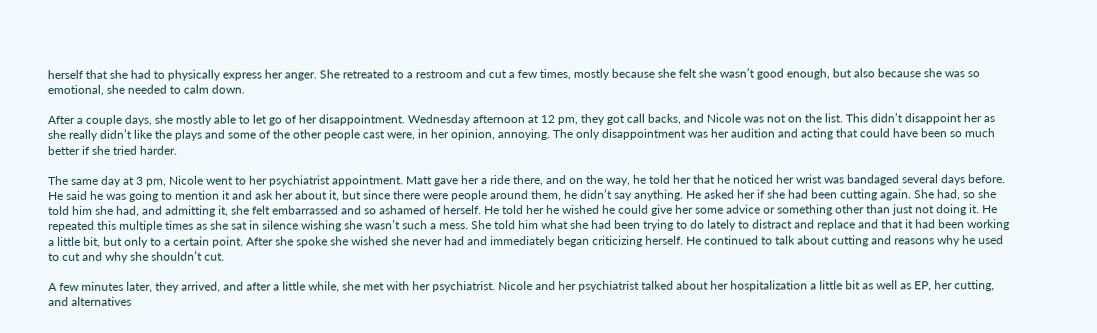herself that she had to physically express her anger. She retreated to a restroom and cut a few times, mostly because she felt she wasn’t good enough, but also because she was so emotional, she needed to calm down.

After a couple days, she mostly able to let go of her disappointment. Wednesday afternoon at 12 pm, they got call backs, and Nicole was not on the list. This didn’t disappoint her as she really didn’t like the plays and some of the other people cast were, in her opinion, annoying. The only disappointment was her audition and acting that could have been so much better if she tried harder.

The same day at 3 pm, Nicole went to her psychiatrist appointment. Matt gave her a ride there, and on the way, he told her that he noticed her wrist was bandaged several days before. He said he was going to mention it and ask her about it, but since there were people around them, he didn’t say anything. He asked her if she had been cutting again. She had, so she told him she had, and admitting it, she felt embarrassed and so ashamed of herself. He told her he wished he could give her some advice or something other than just not doing it. He repeated this multiple times as she sat in silence wishing she wasn’t such a mess. She told him what she had been trying to do lately to distract and replace and that it had been working a little bit, but only to a certain point. After she spoke she wished she never had and immediately began criticizing herself. He continued to talk about cutting and reasons why he used to cut and why she shouldn’t cut.

A few minutes later, they arrived, and after a little while, she met with her psychiatrist. Nicole and her psychiatrist talked about her hospitalization a little bit as well as EP, her cutting, and alternatives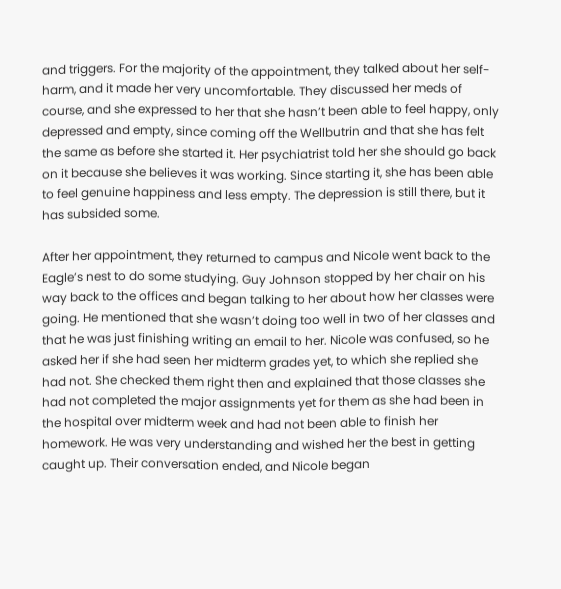and triggers. For the majority of the appointment, they talked about her self-harm, and it made her very uncomfortable. They discussed her meds of course, and she expressed to her that she hasn’t been able to feel happy, only depressed and empty, since coming off the Wellbutrin and that she has felt the same as before she started it. Her psychiatrist told her she should go back on it because she believes it was working. Since starting it, she has been able to feel genuine happiness and less empty. The depression is still there, but it has subsided some.

After her appointment, they returned to campus and Nicole went back to the Eagle’s nest to do some studying. Guy Johnson stopped by her chair on his way back to the offices and began talking to her about how her classes were going. He mentioned that she wasn’t doing too well in two of her classes and that he was just finishing writing an email to her. Nicole was confused, so he asked her if she had seen her midterm grades yet, to which she replied she had not. She checked them right then and explained that those classes she had not completed the major assignments yet for them as she had been in the hospital over midterm week and had not been able to finish her homework. He was very understanding and wished her the best in getting caught up. Their conversation ended, and Nicole began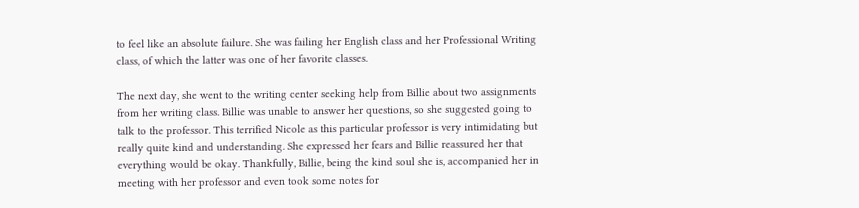to feel like an absolute failure. She was failing her English class and her Professional Writing class, of which the latter was one of her favorite classes.

The next day, she went to the writing center seeking help from Billie about two assignments from her writing class. Billie was unable to answer her questions, so she suggested going to talk to the professor. This terrified Nicole as this particular professor is very intimidating but really quite kind and understanding. She expressed her fears and Billie reassured her that everything would be okay. Thankfully, Billie, being the kind soul she is, accompanied her in meeting with her professor and even took some notes for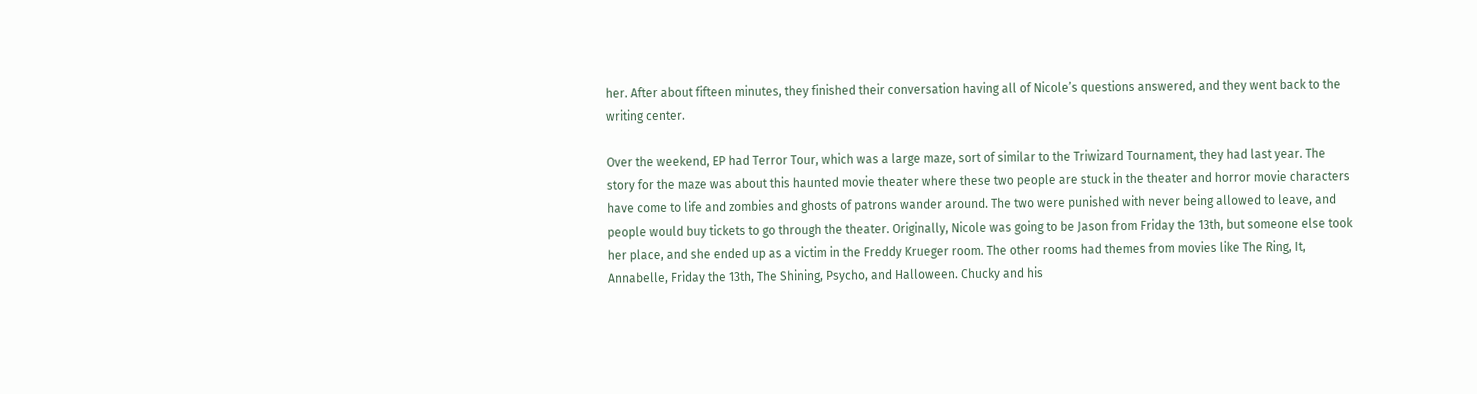her. After about fifteen minutes, they finished their conversation having all of Nicole’s questions answered, and they went back to the writing center.

Over the weekend, EP had Terror Tour, which was a large maze, sort of similar to the Triwizard Tournament, they had last year. The story for the maze was about this haunted movie theater where these two people are stuck in the theater and horror movie characters have come to life and zombies and ghosts of patrons wander around. The two were punished with never being allowed to leave, and people would buy tickets to go through the theater. Originally, Nicole was going to be Jason from Friday the 13th, but someone else took her place, and she ended up as a victim in the Freddy Krueger room. The other rooms had themes from movies like The Ring, It, Annabelle, Friday the 13th, The Shining, Psycho, and Halloween. Chucky and his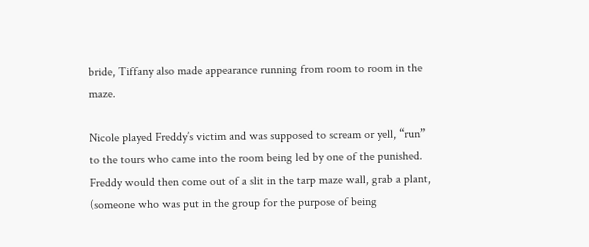bride, Tiffany also made appearance running from room to room in the maze.

Nicole played Freddy’s victim and was supposed to scream or yell, “run” to the tours who came into the room being led by one of the punished. Freddy would then come out of a slit in the tarp maze wall, grab a plant, (someone who was put in the group for the purpose of being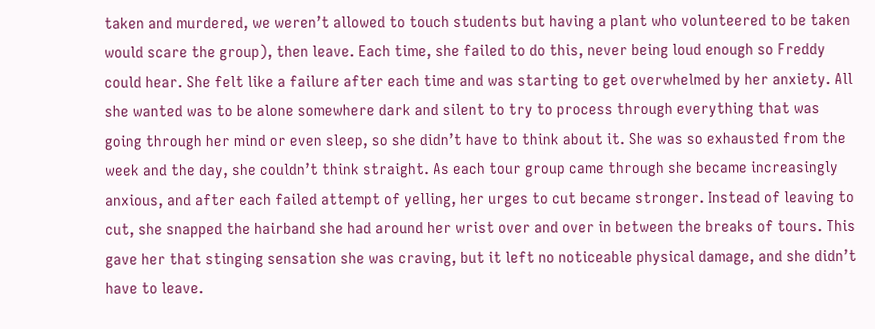taken and murdered, we weren’t allowed to touch students but having a plant who volunteered to be taken would scare the group), then leave. Each time, she failed to do this, never being loud enough so Freddy could hear. She felt like a failure after each time and was starting to get overwhelmed by her anxiety. All she wanted was to be alone somewhere dark and silent to try to process through everything that was going through her mind or even sleep, so she didn’t have to think about it. She was so exhausted from the week and the day, she couldn’t think straight. As each tour group came through she became increasingly anxious, and after each failed attempt of yelling, her urges to cut became stronger. Instead of leaving to cut, she snapped the hairband she had around her wrist over and over in between the breaks of tours. This gave her that stinging sensation she was craving, but it left no noticeable physical damage, and she didn’t have to leave.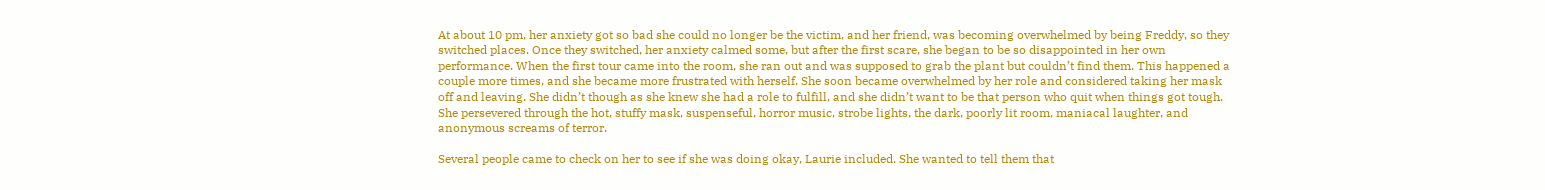At about 10 pm, her anxiety got so bad she could no longer be the victim, and her friend, was becoming overwhelmed by being Freddy, so they switched places. Once they switched, her anxiety calmed some, but after the first scare, she began to be so disappointed in her own performance. When the first tour came into the room, she ran out and was supposed to grab the plant but couldn’t find them. This happened a couple more times, and she became more frustrated with herself. She soon became overwhelmed by her role and considered taking her mask off and leaving. She didn’t though as she knew she had a role to fulfill, and she didn’t want to be that person who quit when things got tough. She persevered through the hot, stuffy mask, suspenseful, horror music, strobe lights, the dark, poorly lit room, maniacal laughter, and anonymous screams of terror.

Several people came to check on her to see if she was doing okay, Laurie included. She wanted to tell them that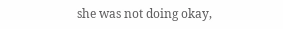she was not doing okay,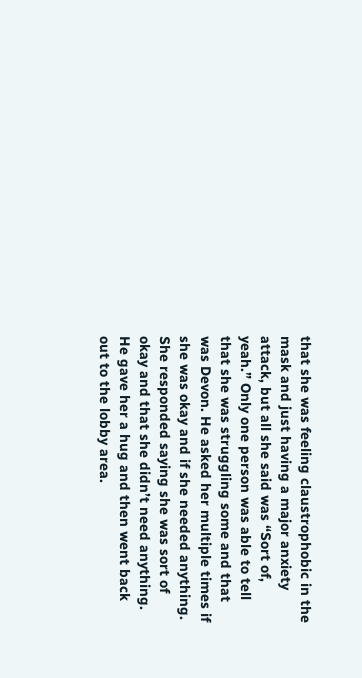that she was feeling claustrophobic in the mask and just having a major anxiety attack, but all she said was “Sort of, yeah.” Only one person was able to tell that she was struggling some and that was Devon. He asked her multiple times if she was okay and if she needed anything. She responded saying she was sort of okay and that she didn’t need anything. He gave her a hug and then went back out to the lobby area.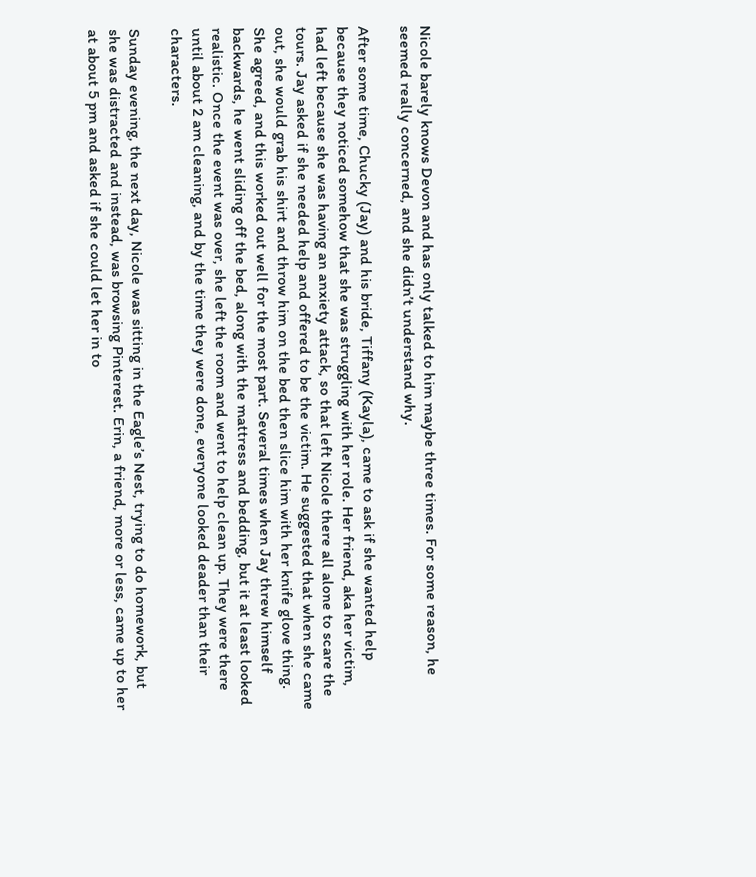Nicole barely knows Devon and has only talked to him maybe three times. For some reason, he seemed really concerned, and she didn’t understand why.

After some time, Chucky (Jay) and his bride, Tiffany (Kayla), came to ask if she wanted help because they noticed somehow that she was struggling with her role. Her friend, aka her victim, had left because she was having an anxiety attack, so that left Nicole there all alone to scare the tours. Jay asked if she needed help and offered to be the victim. He suggested that when she came out, she would grab his shirt and throw him on the bed then slice him with her knife glove thing. She agreed, and this worked out well for the most part. Several times when Jay threw himself backwards, he went sliding off the bed, along with the mattress and bedding, but it at least looked realistic. Once the event was over, she left the room and went to help clean up. They were there until about 2 am cleaning, and by the time they were done, everyone looked deader than their characters.

Sunday evening, the next day, Nicole was sitting in the Eagle’s Nest, trying to do homework, but she was distracted and instead, was browsing Pinterest. Erin, a friend, more or less, came up to her at about 5 pm and asked if she could let her in to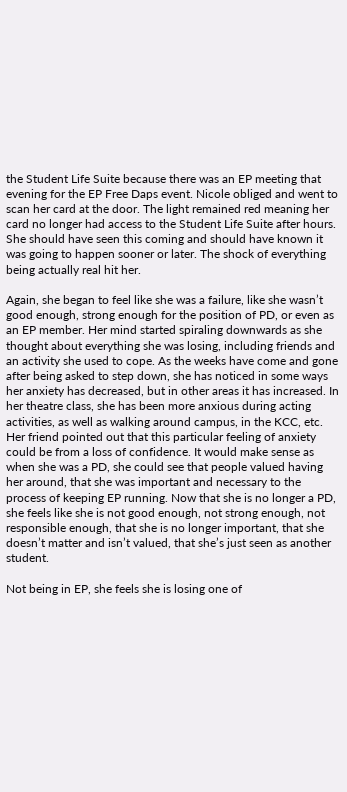the Student Life Suite because there was an EP meeting that evening for the EP Free Daps event. Nicole obliged and went to scan her card at the door. The light remained red meaning her card no longer had access to the Student Life Suite after hours. She should have seen this coming and should have known it was going to happen sooner or later. The shock of everything being actually real hit her.

Again, she began to feel like she was a failure, like she wasn’t good enough, strong enough for the position of PD, or even as an EP member. Her mind started spiraling downwards as she thought about everything she was losing, including friends and an activity she used to cope. As the weeks have come and gone after being asked to step down, she has noticed in some ways her anxiety has decreased, but in other areas it has increased. In her theatre class, she has been more anxious during acting activities, as well as walking around campus, in the KCC, etc. Her friend pointed out that this particular feeling of anxiety could be from a loss of confidence. It would make sense as when she was a PD, she could see that people valued having her around, that she was important and necessary to the process of keeping EP running. Now that she is no longer a PD, she feels like she is not good enough, not strong enough, not responsible enough, that she is no longer important, that she doesn’t matter and isn’t valued, that she’s just seen as another student.

Not being in EP, she feels she is losing one of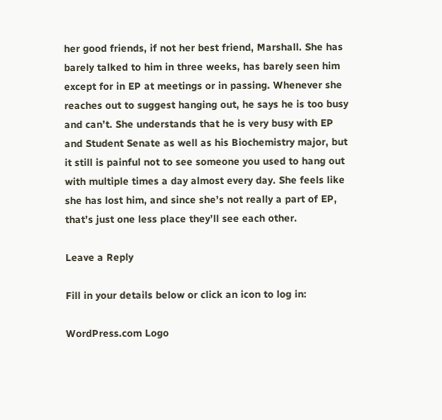her good friends, if not her best friend, Marshall. She has barely talked to him in three weeks, has barely seen him except for in EP at meetings or in passing. Whenever she reaches out to suggest hanging out, he says he is too busy and can’t. She understands that he is very busy with EP and Student Senate as well as his Biochemistry major, but it still is painful not to see someone you used to hang out with multiple times a day almost every day. She feels like she has lost him, and since she’s not really a part of EP, that’s just one less place they’ll see each other.

Leave a Reply

Fill in your details below or click an icon to log in:

WordPress.com Logo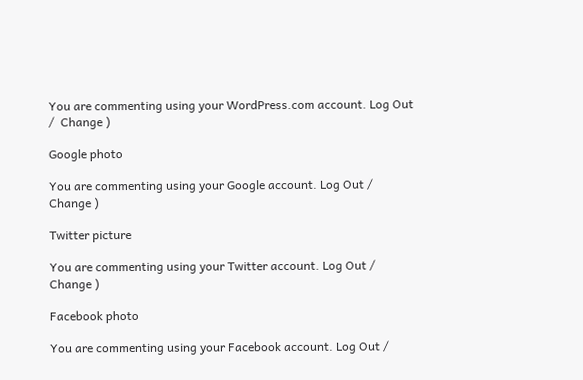You are commenting using your WordPress.com account. Log Out /  Change )

Google photo

You are commenting using your Google account. Log Out /  Change )

Twitter picture

You are commenting using your Twitter account. Log Out /  Change )

Facebook photo

You are commenting using your Facebook account. Log Out /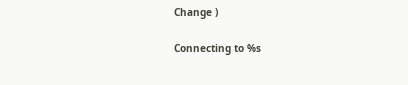Change )

Connecting to %s